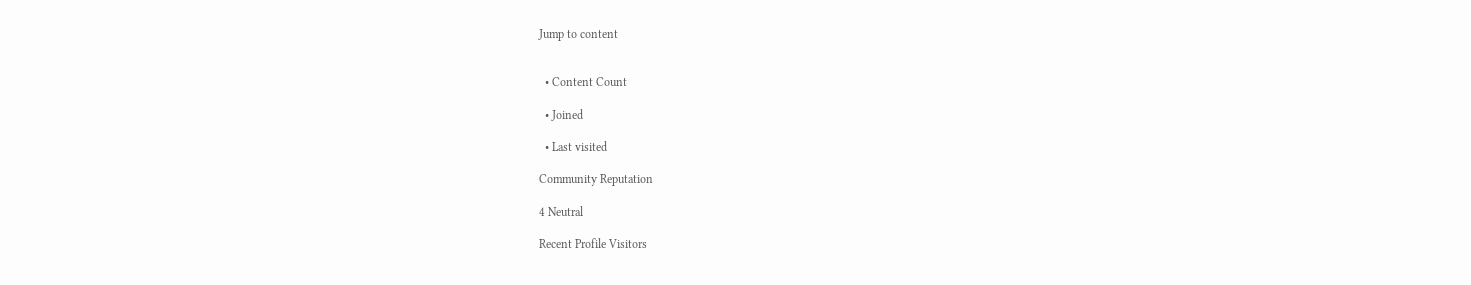Jump to content


  • Content Count

  • Joined

  • Last visited

Community Reputation

4 Neutral

Recent Profile Visitors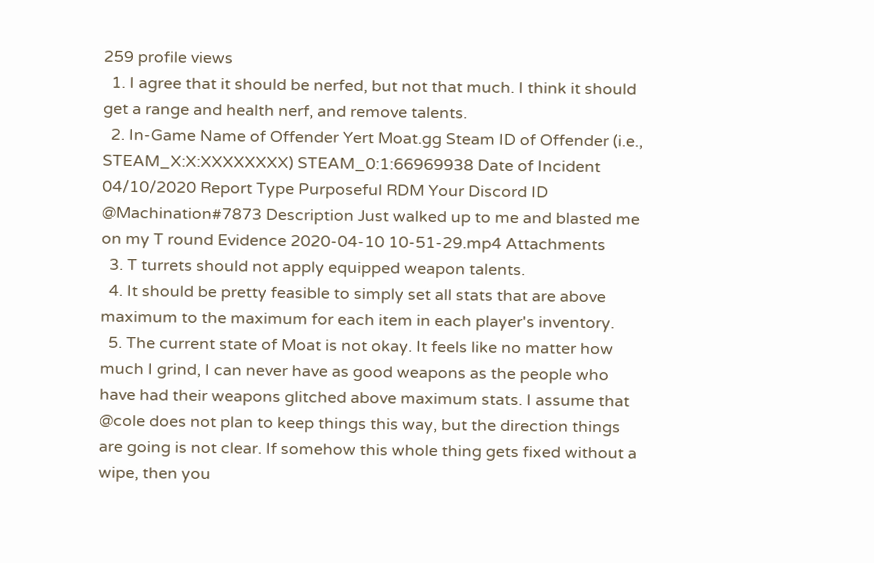259 profile views
  1. I agree that it should be nerfed, but not that much. I think it should get a range and health nerf, and remove talents.
  2. In-Game Name of Offender Yert Moat.gg Steam ID of Offender (i.e., STEAM_X:X:XXXXXXXX) STEAM_0:1:66969938 Date of Incident 04/10/2020 Report Type Purposeful RDM Your Discord ID @Machination#7873 Description Just walked up to me and blasted me on my T round Evidence 2020-04-10 10-51-29.mp4 Attachments
  3. T turrets should not apply equipped weapon talents.
  4. It should be pretty feasible to simply set all stats that are above maximum to the maximum for each item in each player's inventory.
  5. The current state of Moat is not okay. It feels like no matter how much I grind, I can never have as good weapons as the people who have had their weapons glitched above maximum stats. I assume that @cole does not plan to keep things this way, but the direction things are going is not clear. If somehow this whole thing gets fixed without a wipe, then you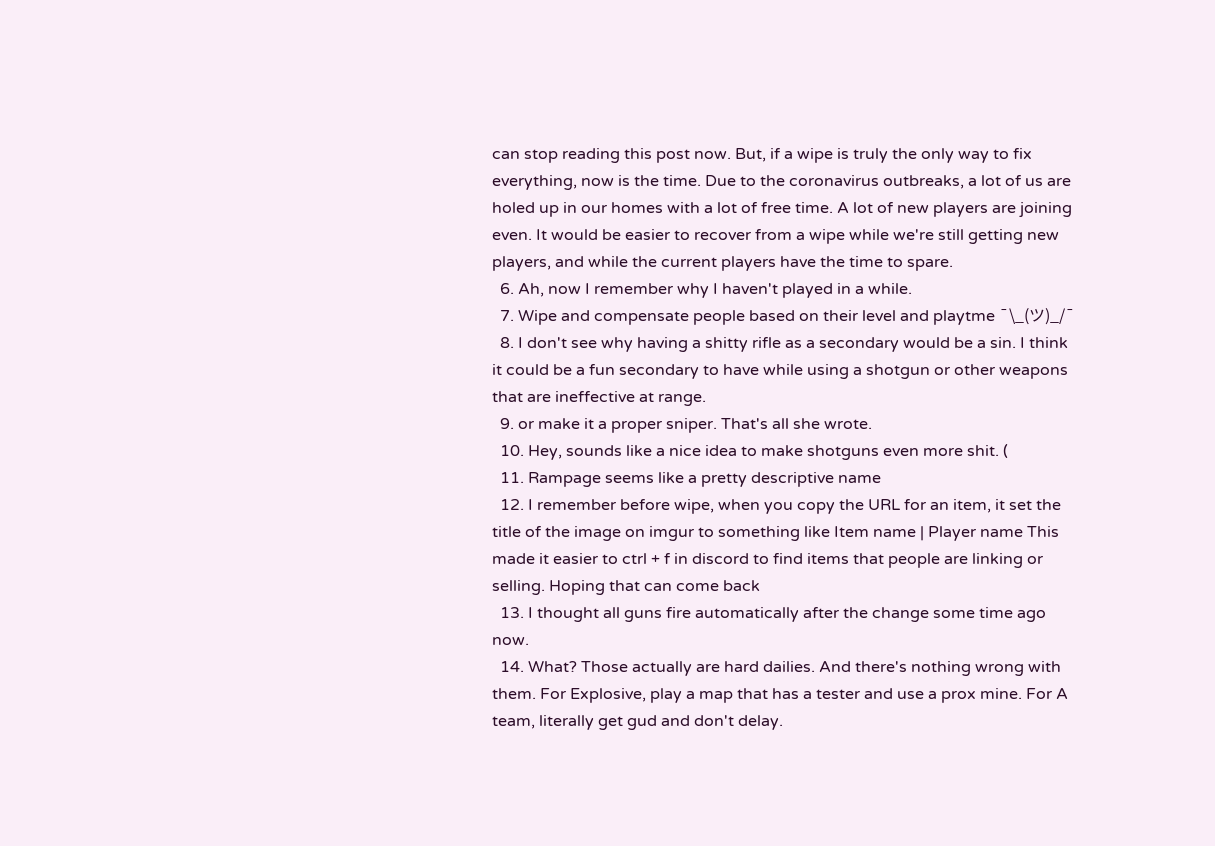can stop reading this post now. But, if a wipe is truly the only way to fix everything, now is the time. Due to the coronavirus outbreaks, a lot of us are holed up in our homes with a lot of free time. A lot of new players are joining even. It would be easier to recover from a wipe while we're still getting new players, and while the current players have the time to spare.
  6. Ah, now I remember why I haven't played in a while.
  7. Wipe and compensate people based on their level and playtme ¯\_(ツ)_/¯
  8. I don't see why having a shitty rifle as a secondary would be a sin. I think it could be a fun secondary to have while using a shotgun or other weapons that are ineffective at range.
  9. or make it a proper sniper. That's all she wrote.
  10. Hey, sounds like a nice idea to make shotguns even more shit. (
  11. Rampage seems like a pretty descriptive name
  12. I remember before wipe, when you copy the URL for an item, it set the title of the image on imgur to something like Item name | Player name This made it easier to ctrl + f in discord to find items that people are linking or selling. Hoping that can come back
  13. I thought all guns fire automatically after the change some time ago now.
  14. What? Those actually are hard dailies. And there's nothing wrong with them. For Explosive, play a map that has a tester and use a prox mine. For A team, literally get gud and don't delay.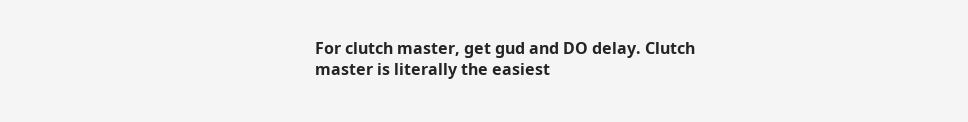For clutch master, get gud and DO delay. Clutch master is literally the easiest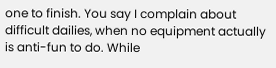one to finish. You say I complain about difficult dailies, when no equipment actually is anti-fun to do. While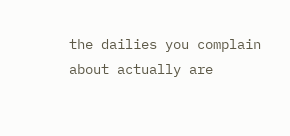the dailies you complain about actually are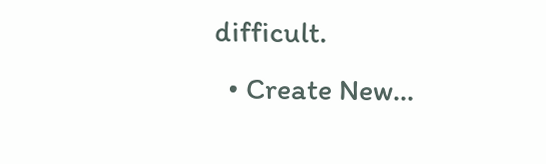difficult.
  • Create New...